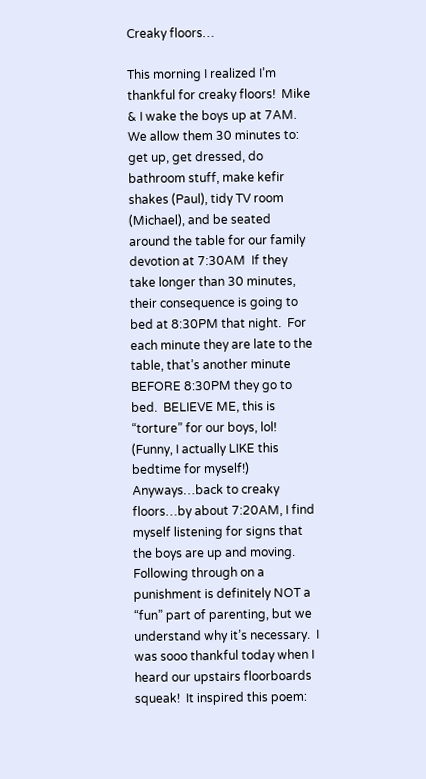Creaky floors…

This morning I realized I’m thankful for creaky floors!  Mike & I wake the boys up at 7AM.  We allow them 30 minutes to:  get up, get dressed, do bathroom stuff, make kefir shakes (Paul), tidy TV room (Michael), and be seated around the table for our family devotion at 7:30AM  If they take longer than 30 minutes, their consequence is going to bed at 8:30PM that night.  For each minute they are late to the table, that’s another minute BEFORE 8:30PM they go to bed.  BELIEVE ME, this is “torture” for our boys, lol!  (Funny, I actually LIKE this bedtime for myself!)  Anyways…back to creaky floors…by about 7:20AM, I find myself listening for signs that the boys are up and moving.  Following through on a punishment is definitely NOT a “fun” part of parenting, but we understand why it’s necessary.  I was sooo thankful today when I heard our upstairs floorboards squeak!  It inspired this poem: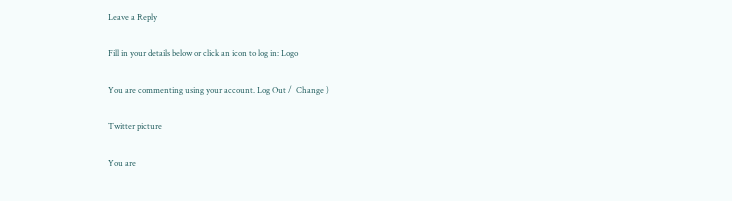Leave a Reply

Fill in your details below or click an icon to log in: Logo

You are commenting using your account. Log Out /  Change )

Twitter picture

You are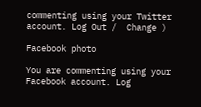commenting using your Twitter account. Log Out /  Change )

Facebook photo

You are commenting using your Facebook account. Log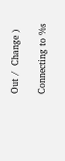Out /  Change )

Connecting to %s